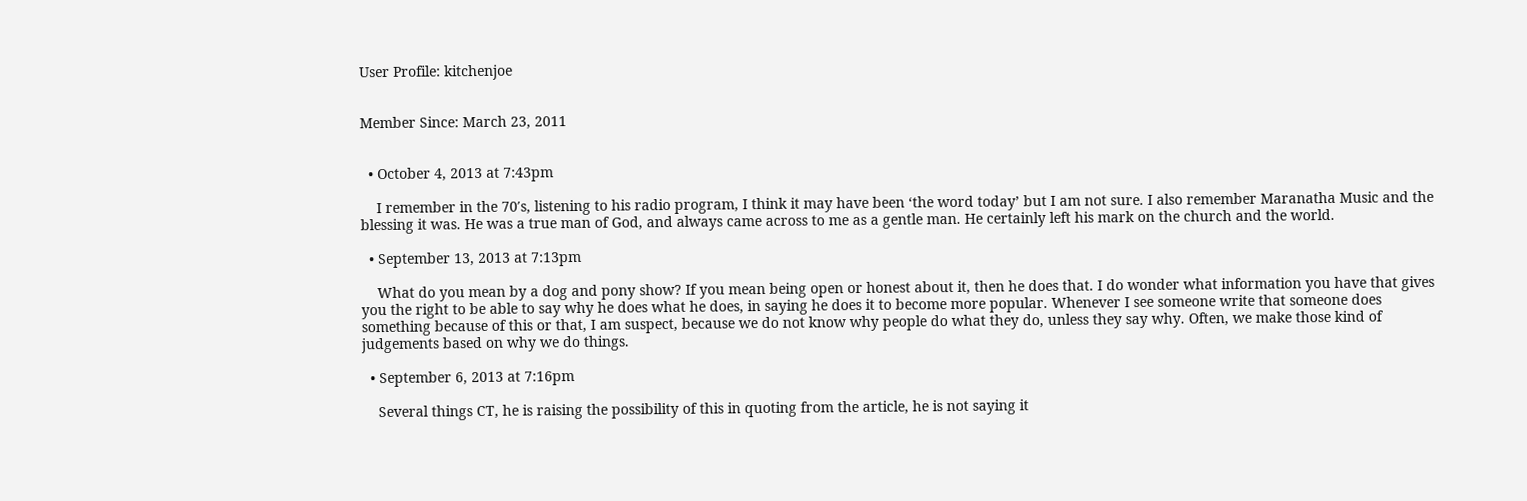User Profile: kitchenjoe


Member Since: March 23, 2011


  • October 4, 2013 at 7:43pm

    I remember in the 70′s, listening to his radio program, I think it may have been ‘the word today’ but I am not sure. I also remember Maranatha Music and the blessing it was. He was a true man of God, and always came across to me as a gentle man. He certainly left his mark on the church and the world.

  • September 13, 2013 at 7:13pm

    What do you mean by a dog and pony show? If you mean being open or honest about it, then he does that. I do wonder what information you have that gives you the right to be able to say why he does what he does, in saying he does it to become more popular. Whenever I see someone write that someone does something because of this or that, I am suspect, because we do not know why people do what they do, unless they say why. Often, we make those kind of judgements based on why we do things.

  • September 6, 2013 at 7:16pm

    Several things CT, he is raising the possibility of this in quoting from the article, he is not saying it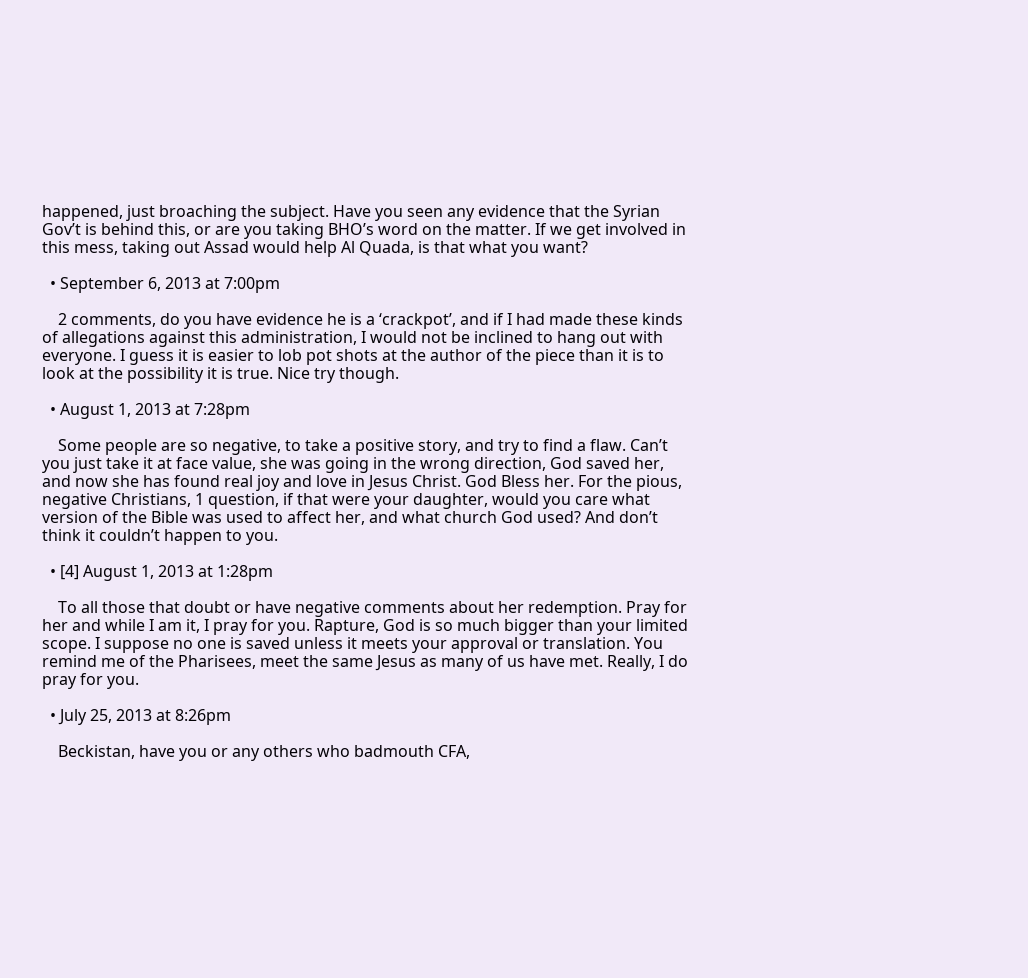happened, just broaching the subject. Have you seen any evidence that the Syrian Gov’t is behind this, or are you taking BHO’s word on the matter. If we get involved in this mess, taking out Assad would help Al Quada, is that what you want?

  • September 6, 2013 at 7:00pm

    2 comments, do you have evidence he is a ‘crackpot’, and if I had made these kinds of allegations against this administration, I would not be inclined to hang out with everyone. I guess it is easier to lob pot shots at the author of the piece than it is to look at the possibility it is true. Nice try though.

  • August 1, 2013 at 7:28pm

    Some people are so negative, to take a positive story, and try to find a flaw. Can’t you just take it at face value, she was going in the wrong direction, God saved her, and now she has found real joy and love in Jesus Christ. God Bless her. For the pious, negative Christians, 1 question, if that were your daughter, would you care what version of the Bible was used to affect her, and what church God used? And don’t think it couldn’t happen to you.

  • [4] August 1, 2013 at 1:28pm

    To all those that doubt or have negative comments about her redemption. Pray for her and while I am it, I pray for you. Rapture, God is so much bigger than your limited scope. I suppose no one is saved unless it meets your approval or translation. You remind me of the Pharisees, meet the same Jesus as many of us have met. Really, I do pray for you.

  • July 25, 2013 at 8:26pm

    Beckistan, have you or any others who badmouth CFA,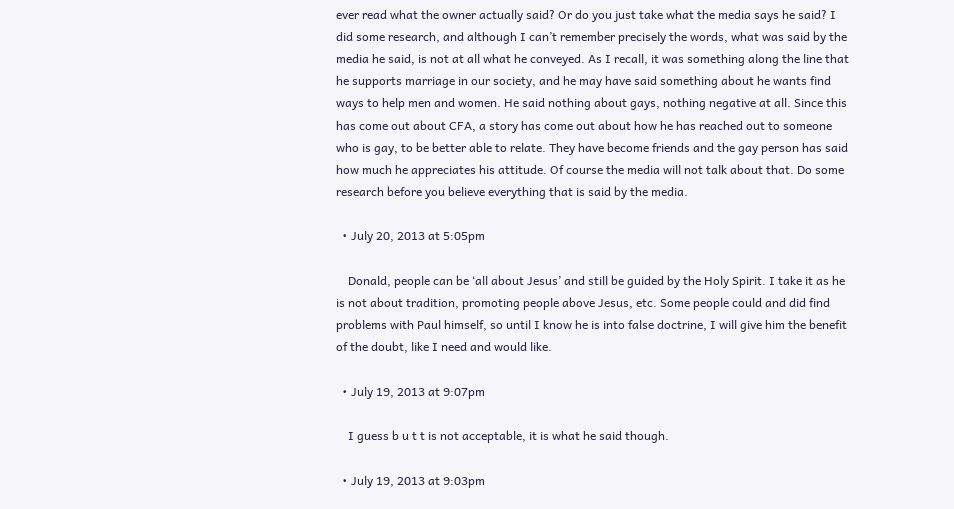ever read what the owner actually said? Or do you just take what the media says he said? I did some research, and although I can’t remember precisely the words, what was said by the media he said, is not at all what he conveyed. As I recall, it was something along the line that he supports marriage in our society, and he may have said something about he wants find ways to help men and women. He said nothing about gays, nothing negative at all. Since this has come out about CFA, a story has come out about how he has reached out to someone who is gay, to be better able to relate. They have become friends and the gay person has said how much he appreciates his attitude. Of course the media will not talk about that. Do some research before you believe everything that is said by the media.

  • July 20, 2013 at 5:05pm

    Donald, people can be ‘all about Jesus’ and still be guided by the Holy Spirit. I take it as he is not about tradition, promoting people above Jesus, etc. Some people could and did find problems with Paul himself, so until I know he is into false doctrine, I will give him the benefit of the doubt, like I need and would like.

  • July 19, 2013 at 9:07pm

    I guess b u t t is not acceptable, it is what he said though.

  • July 19, 2013 at 9:03pm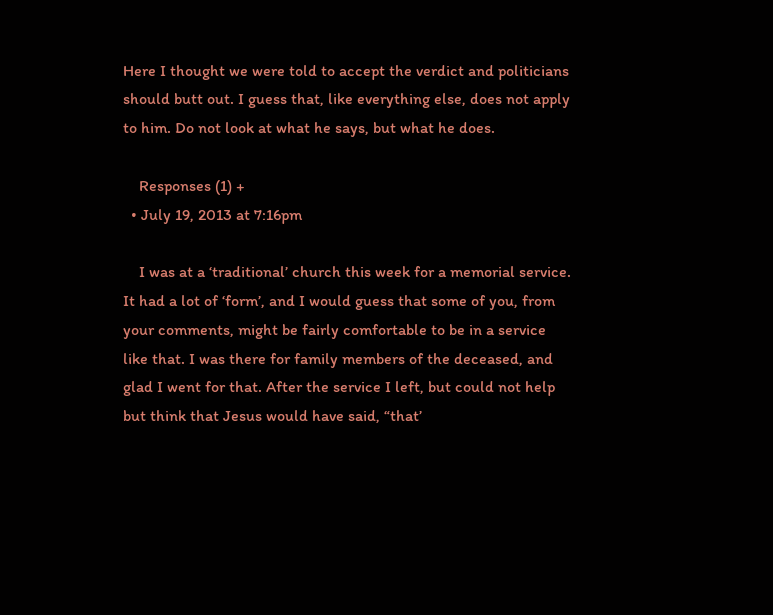Here I thought we were told to accept the verdict and politicians should butt out. I guess that, like everything else, does not apply to him. Do not look at what he says, but what he does.

    Responses (1) +
  • July 19, 2013 at 7:16pm

    I was at a ‘traditional’ church this week for a memorial service. It had a lot of ‘form’, and I would guess that some of you, from your comments, might be fairly comfortable to be in a service like that. I was there for family members of the deceased, and glad I went for that. After the service I left, but could not help but think that Jesus would have said, “that’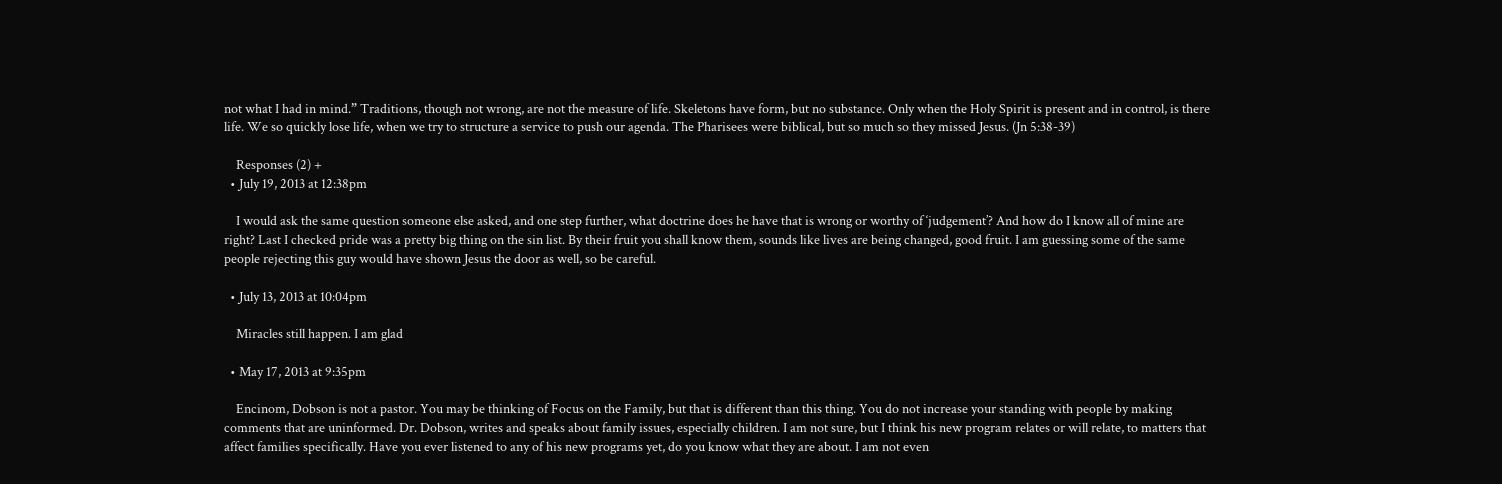not what I had in mind.” Traditions, though not wrong, are not the measure of life. Skeletons have form, but no substance. Only when the Holy Spirit is present and in control, is there life. We so quickly lose life, when we try to structure a service to push our agenda. The Pharisees were biblical, but so much so they missed Jesus. (Jn 5:38-39)

    Responses (2) +
  • July 19, 2013 at 12:38pm

    I would ask the same question someone else asked, and one step further, what doctrine does he have that is wrong or worthy of ‘judgement’? And how do I know all of mine are right? Last I checked pride was a pretty big thing on the sin list. By their fruit you shall know them, sounds like lives are being changed, good fruit. I am guessing some of the same people rejecting this guy would have shown Jesus the door as well, so be careful.

  • July 13, 2013 at 10:04pm

    Miracles still happen. I am glad

  • May 17, 2013 at 9:35pm

    Encinom, Dobson is not a pastor. You may be thinking of Focus on the Family, but that is different than this thing. You do not increase your standing with people by making comments that are uninformed. Dr. Dobson, writes and speaks about family issues, especially children. I am not sure, but I think his new program relates or will relate, to matters that affect families specifically. Have you ever listened to any of his new programs yet, do you know what they are about. I am not even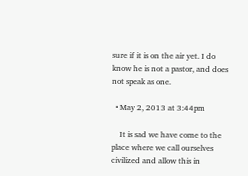sure if it is on the air yet. I do know he is not a pastor, and does not speak as one.

  • May 2, 2013 at 3:44pm

    It is sad we have come to the place where we call ourselves civilized and allow this in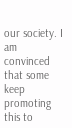our society. I am convinced that some keep promoting this to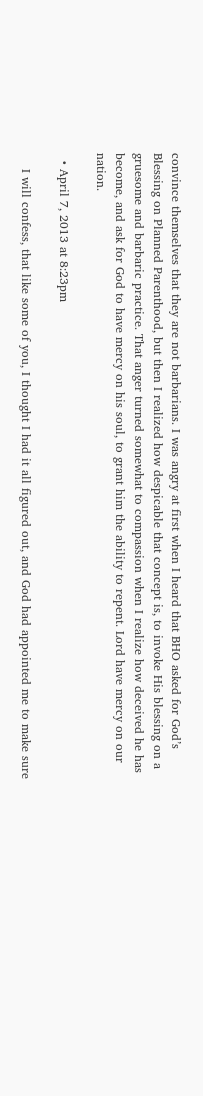convince themselves that they are not barbarians. I was angry at first when I heard that BHO asked for God’s Blessing on Planned Parenthood, but then I realized how despicable that concept is, to invoke His blessing on a gruesome and barbaric practice. That anger turned somewhat to compassion when I realize how deceived he has become, and ask for God to have mercy on his soul, to grant him the ability to repent. Lord have mercy on our nation.

  • April 7, 2013 at 8:23pm

    I will confess, that like some of you, I thought I had it all figured out, and God had appointed me to make sure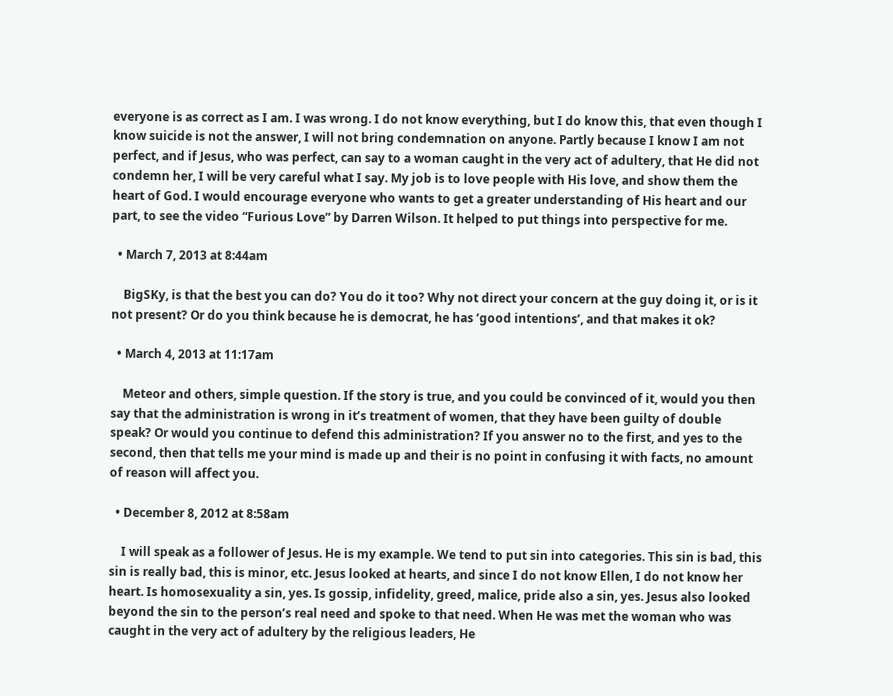everyone is as correct as I am. I was wrong. I do not know everything, but I do know this, that even though I know suicide is not the answer, I will not bring condemnation on anyone. Partly because I know I am not perfect, and if Jesus, who was perfect, can say to a woman caught in the very act of adultery, that He did not condemn her, I will be very careful what I say. My job is to love people with His love, and show them the heart of God. I would encourage everyone who wants to get a greater understanding of His heart and our part, to see the video “Furious Love” by Darren Wilson. It helped to put things into perspective for me.

  • March 7, 2013 at 8:44am

    BigSKy, is that the best you can do? You do it too? Why not direct your concern at the guy doing it, or is it not present? Or do you think because he is democrat, he has ‘good intentions’, and that makes it ok?

  • March 4, 2013 at 11:17am

    Meteor and others, simple question. If the story is true, and you could be convinced of it, would you then say that the administration is wrong in it’s treatment of women, that they have been guilty of double speak? Or would you continue to defend this administration? If you answer no to the first, and yes to the second, then that tells me your mind is made up and their is no point in confusing it with facts, no amount of reason will affect you.

  • December 8, 2012 at 8:58am

    I will speak as a follower of Jesus. He is my example. We tend to put sin into categories. This sin is bad, this sin is really bad, this is minor, etc. Jesus looked at hearts, and since I do not know Ellen, I do not know her heart. Is homosexuality a sin, yes. Is gossip, infidelity, greed, malice, pride also a sin, yes. Jesus also looked beyond the sin to the person’s real need and spoke to that need. When He was met the woman who was caught in the very act of adultery by the religious leaders, He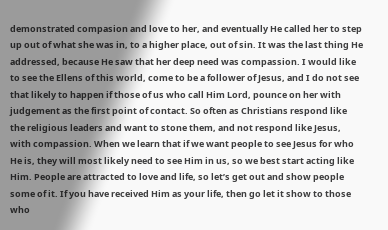demonstrated compasion and love to her, and eventually He called her to step up out of what she was in, to a higher place, out of sin. It was the last thing He addressed, because He saw that her deep need was compassion. I would like to see the Ellens of this world, come to be a follower of Jesus, and I do not see that likely to happen if those of us who call Him Lord, pounce on her with judgement as the first point of contact. So often as Christians respond like the religious leaders and want to stone them, and not respond like Jesus, with compassion. When we learn that if we want people to see Jesus for who He is, they will most likely need to see Him in us, so we best start acting like Him. People are attracted to love and life, so let’s get out and show people some of it. If you have received Him as your life, then go let it show to those who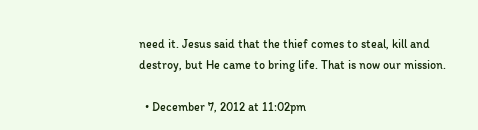need it. Jesus said that the thief comes to steal, kill and destroy, but He came to bring life. That is now our mission.

  • December 7, 2012 at 11:02pm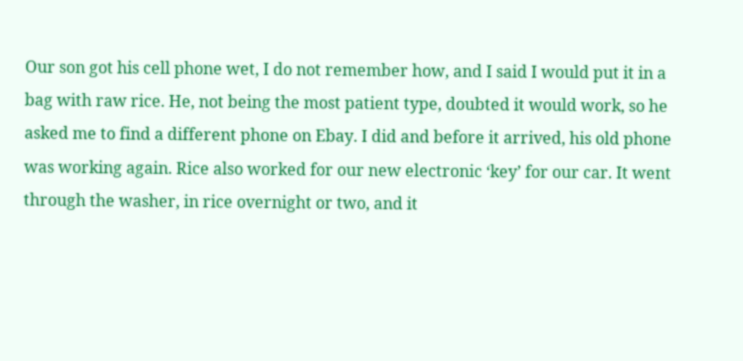Our son got his cell phone wet, I do not remember how, and I said I would put it in a bag with raw rice. He, not being the most patient type, doubted it would work, so he asked me to find a different phone on Ebay. I did and before it arrived, his old phone was working again. Rice also worked for our new electronic ‘key’ for our car. It went through the washer, in rice overnight or two, and it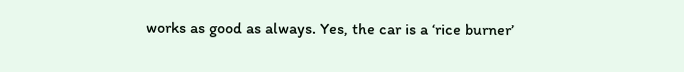works as good as always. Yes, the car is a ‘rice burner’